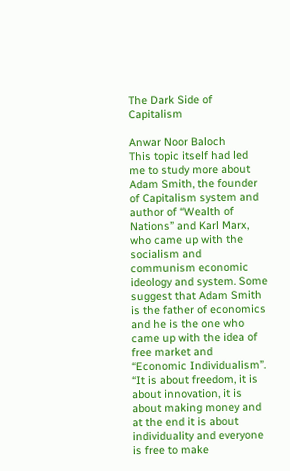The Dark Side of Capitalism

Anwar Noor Baloch
This topic itself had led me to study more about Adam Smith, the founder of Capitalism system and author of “Wealth of Nations” and Karl Marx, who came up with the socialism and communism economic ideology and system. Some suggest that Adam Smith is the father of economics and he is the one who came up with the idea of free market and “Economic Individualism”.
“It is about freedom, it is about innovation, it is about making money and at the end it is about individuality and everyone is free to make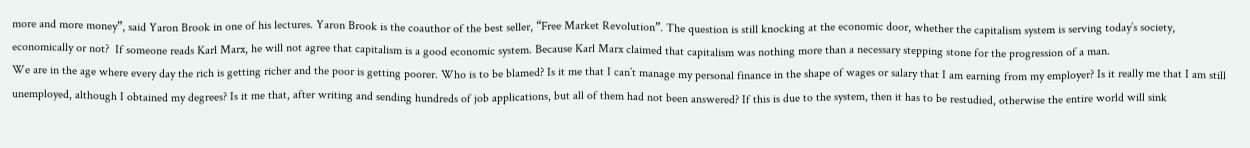more and more money”, said Yaron Brook in one of his lectures. Yaron Brook is the coauthor of the best seller, “Free Market Revolution”. The question is still knocking at the economic door, whether the capitalism system is serving today’s society, economically or not?  If someone reads Karl Marx, he will not agree that capitalism is a good economic system. Because Karl Marx claimed that capitalism was nothing more than a necessary stepping stone for the progression of a man.
We are in the age where every day the rich is getting richer and the poor is getting poorer. Who is to be blamed? Is it me that I can’t manage my personal finance in the shape of wages or salary that I am earning from my employer? Is it really me that I am still unemployed, although I obtained my degrees? Is it me that, after writing and sending hundreds of job applications, but all of them had not been answered? If this is due to the system, then it has to be restudied, otherwise the entire world will sink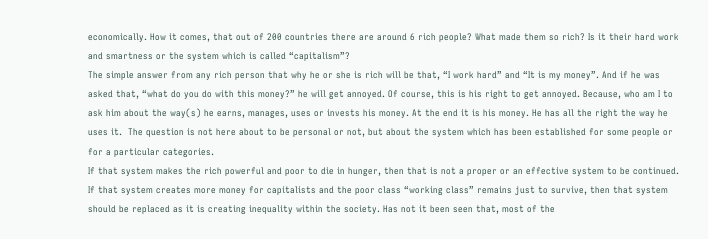economically. How it comes, that out of 200 countries there are around 6 rich people? What made them so rich? Is it their hard work and smartness or the system which is called “capitalism”?
The simple answer from any rich person that why he or she is rich will be that, “I work hard” and “It is my money”. And if he was asked that, “what do you do with this money?” he will get annoyed. Of course, this is his right to get annoyed. Because, who am I to ask him about the way(s) he earns, manages, uses or invests his money. At the end it is his money. He has all the right the way he uses it.  The question is not here about to be personal or not, but about the system which has been established for some people or for a particular categories.
If that system makes the rich powerful and poor to die in hunger, then that is not a proper or an effective system to be continued. If that system creates more money for capitalists and the poor class “working class” remains just to survive, then that system should be replaced as it is creating inequality within the society. Has not it been seen that, most of the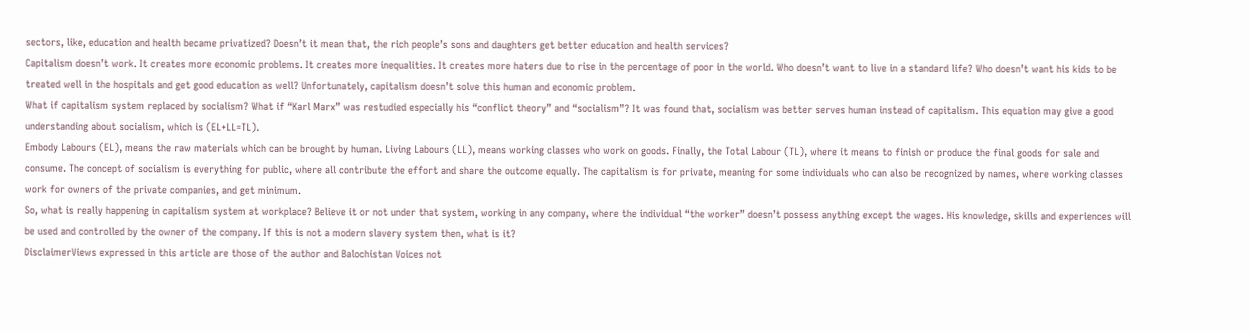sectors, like, education and health became privatized? Doesn’t it mean that, the rich people’s sons and daughters get better education and health services?
Capitalism doesn’t work. It creates more economic problems. It creates more inequalities. It creates more haters due to rise in the percentage of poor in the world. Who doesn’t want to live in a standard life? Who doesn’t want his kids to be treated well in the hospitals and get good education as well? Unfortunately, capitalism doesn’t solve this human and economic problem.
What if capitalism system replaced by socialism? What if “Karl Marx” was restudied especially his “conflict theory” and “socialism”? It was found that, socialism was better serves human instead of capitalism. This equation may give a good understanding about socialism, which is (EL+LL=TL).
Embody Labours (EL), means the raw materials which can be brought by human. Living Labours (LL), means working classes who work on goods. Finally, the Total Labour (TL), where it means to finish or produce the final goods for sale and consume. The concept of socialism is everything for public, where all contribute the effort and share the outcome equally. The capitalism is for private, meaning for some individuals who can also be recognized by names, where working classes work for owners of the private companies, and get minimum.
So, what is really happening in capitalism system at workplace? Believe it or not under that system, working in any company, where the individual “the worker” doesn’t possess anything except the wages. His knowledge, skills and experiences will be used and controlled by the owner of the company. If this is not a modern slavery system then, what is it?
DisclaimerViews expressed in this article are those of the author and Balochistan Voices not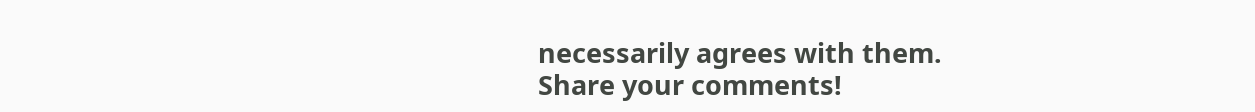necessarily agrees with them.
Share your comments!